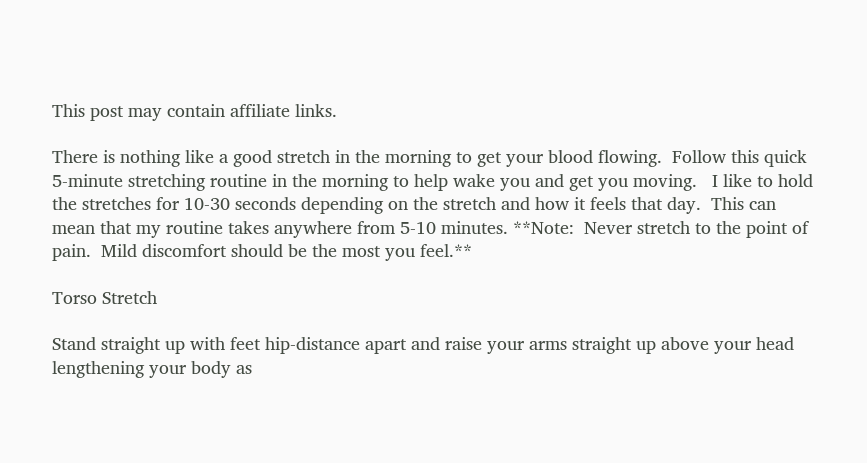This post may contain affiliate links.

There is nothing like a good stretch in the morning to get your blood flowing.  Follow this quick 5-minute stretching routine in the morning to help wake you and get you moving.   I like to hold the stretches for 10-30 seconds depending on the stretch and how it feels that day.  This can mean that my routine takes anywhere from 5-10 minutes. **Note:  Never stretch to the point of pain.  Mild discomfort should be the most you feel.**

Torso Stretch

Stand straight up with feet hip-distance apart and raise your arms straight up above your head lengthening your body as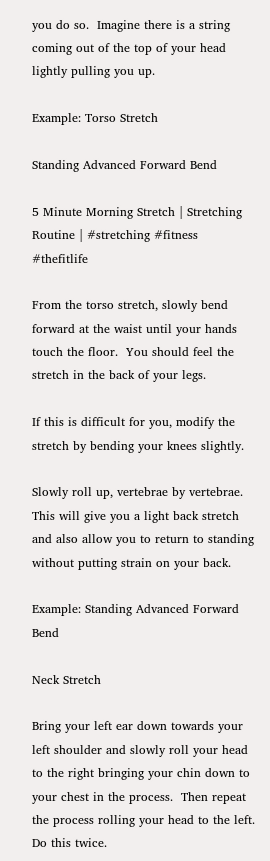you do so.  Imagine there is a string coming out of the top of your head lightly pulling you up.

Example: Torso Stretch

Standing Advanced Forward Bend

5 Minute Morning Stretch | Stretching Routine | #stretching #fitness #thefitlife

From the torso stretch, slowly bend forward at the waist until your hands touch the floor.  You should feel the stretch in the back of your legs.

If this is difficult for you, modify the stretch by bending your knees slightly.

Slowly roll up, vertebrae by vertebrae.  This will give you a light back stretch and also allow you to return to standing without putting strain on your back.

Example: Standing Advanced Forward Bend

Neck Stretch

Bring your left ear down towards your left shoulder and slowly roll your head to the right bringing your chin down to your chest in the process.  Then repeat the process rolling your head to the left.  Do this twice.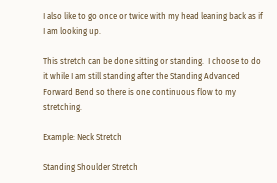I also like to go once or twice with my head leaning back as if I am looking up.

This stretch can be done sitting or standing.  I choose to do it while I am still standing after the Standing Advanced Forward Bend so there is one continuous flow to my stretching.

Example: Neck Stretch

Standing Shoulder Stretch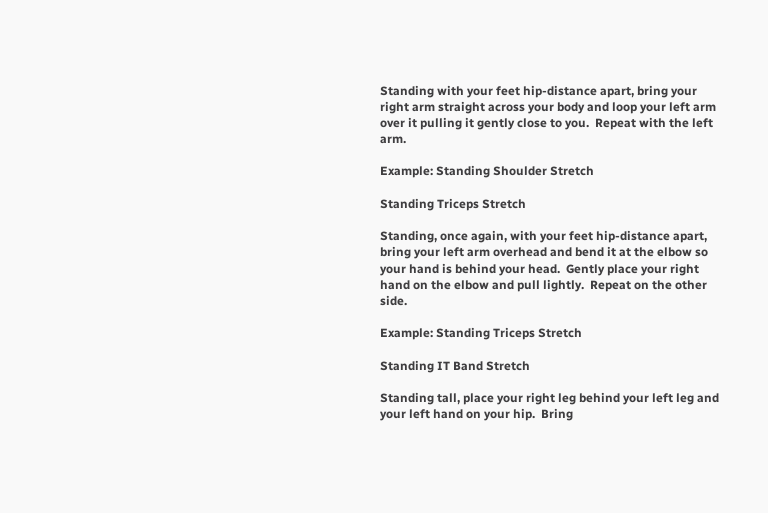Standing with your feet hip-distance apart, bring your right arm straight across your body and loop your left arm over it pulling it gently close to you.  Repeat with the left arm.

Example: Standing Shoulder Stretch

Standing Triceps Stretch

Standing, once again, with your feet hip-distance apart, bring your left arm overhead and bend it at the elbow so your hand is behind your head.  Gently place your right hand on the elbow and pull lightly.  Repeat on the other side.

Example: Standing Triceps Stretch

Standing IT Band Stretch

Standing tall, place your right leg behind your left leg and your left hand on your hip.  Bring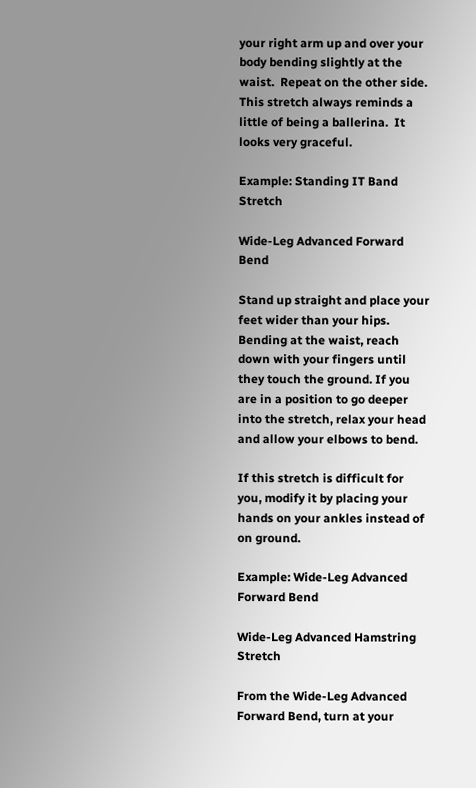your right arm up and over your body bending slightly at the waist.  Repeat on the other side.  This stretch always reminds a little of being a ballerina.  It looks very graceful.

Example: Standing IT Band Stretch

Wide-Leg Advanced Forward Bend

Stand up straight and place your feet wider than your hips.  Bending at the waist, reach down with your fingers until they touch the ground. If you are in a position to go deeper into the stretch, relax your head and allow your elbows to bend.

If this stretch is difficult for you, modify it by placing your hands on your ankles instead of on ground.

Example: Wide-Leg Advanced Forward Bend

Wide-Leg Advanced Hamstring Stretch

From the Wide-Leg Advanced Forward Bend, turn at your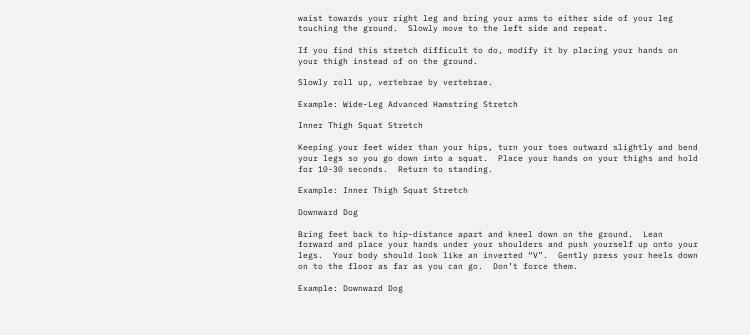waist towards your right leg and bring your arms to either side of your leg touching the ground.  Slowly move to the left side and repeat.

If you find this stretch difficult to do, modify it by placing your hands on your thigh instead of on the ground.

Slowly roll up, vertebrae by vertebrae.

Example: Wide-Leg Advanced Hamstring Stretch

Inner Thigh Squat Stretch

Keeping your feet wider than your hips, turn your toes outward slightly and bend your legs so you go down into a squat.  Place your hands on your thighs and hold for 10-30 seconds.  Return to standing.

Example: Inner Thigh Squat Stretch

Downward Dog

Bring feet back to hip-distance apart and kneel down on the ground.  Lean forward and place your hands under your shoulders and push yourself up onto your legs.  Your body should look like an inverted “V”.  Gently press your heels down on to the floor as far as you can go.  Don’t force them.

Example: Downward Dog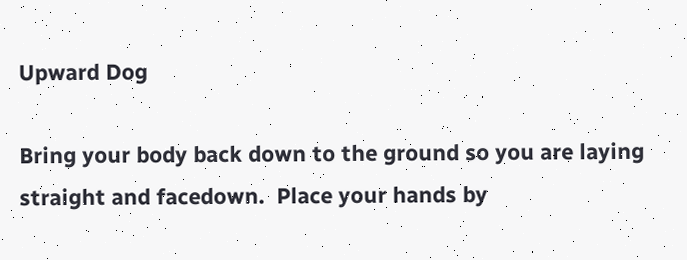Upward Dog

Bring your body back down to the ground so you are laying straight and facedown.  Place your hands by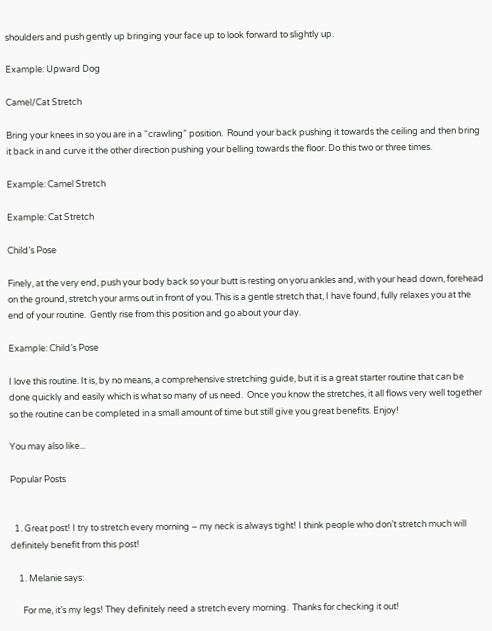shoulders and push gently up bringing your face up to look forward to slightly up.

Example: Upward Dog

Camel/Cat Stretch

Bring your knees in so you are in a “crawling” position.  Round your back pushing it towards the ceiling and then bring it back in and curve it the other direction pushing your belling towards the floor. Do this two or three times.

Example: Camel Stretch

Example: Cat Stretch

Child’s Pose

Finely, at the very end, push your body back so your butt is resting on yoru ankles and, with your head down, forehead on the ground, stretch your arms out in front of you. This is a gentle stretch that, I have found, fully relaxes you at the end of your routine.  Gently rise from this position and go about your day.

Example: Child’s Pose

I love this routine. It is, by no means, a comprehensive stretching guide, but it is a great starter routine that can be done quickly and easily which is what so many of us need.  Once you know the stretches, it all flows very well together so the routine can be completed in a small amount of time but still give you great benefits. Enjoy!

You may also like...

Popular Posts


  1. Great post! I try to stretch every morning – my neck is always tight! I think people who don’t stretch much will definitely benefit from this post!

    1. Melanie says:

      For me, it’s my legs! They definitely need a stretch every morning.  Thanks for checking it out!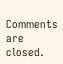Comments are closed.